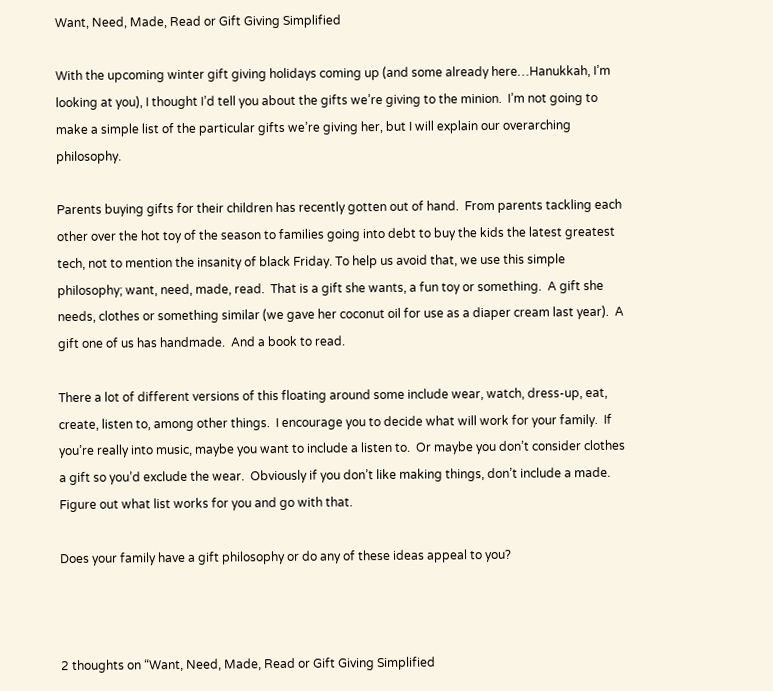Want, Need, Made, Read or Gift Giving Simplified

With the upcoming winter gift giving holidays coming up (and some already here…Hanukkah, I’m looking at you), I thought I’d tell you about the gifts we’re giving to the minion.  I’m not going to make a simple list of the particular gifts we’re giving her, but I will explain our overarching philosophy.

Parents buying gifts for their children has recently gotten out of hand.  From parents tackling each other over the hot toy of the season to families going into debt to buy the kids the latest greatest tech, not to mention the insanity of black Friday. To help us avoid that, we use this simple philosophy; want, need, made, read.  That is a gift she wants, a fun toy or something.  A gift she needs, clothes or something similar (we gave her coconut oil for use as a diaper cream last year).  A gift one of us has handmade.  And a book to read.

There a lot of different versions of this floating around some include wear, watch, dress-up, eat, create, listen to, among other things.  I encourage you to decide what will work for your family.  If you’re really into music, maybe you want to include a listen to.  Or maybe you don’t consider clothes a gift so you’d exclude the wear.  Obviously if you don’t like making things, don’t include a made.  Figure out what list works for you and go with that.

Does your family have a gift philosophy or do any of these ideas appeal to you?



2 thoughts on “Want, Need, Made, Read or Gift Giving Simplified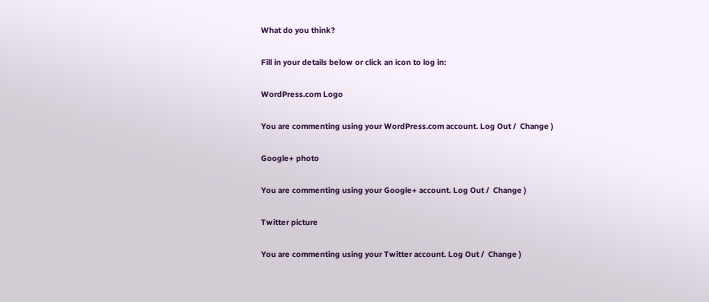What do you think?

Fill in your details below or click an icon to log in:

WordPress.com Logo

You are commenting using your WordPress.com account. Log Out /  Change )

Google+ photo

You are commenting using your Google+ account. Log Out /  Change )

Twitter picture

You are commenting using your Twitter account. Log Out /  Change )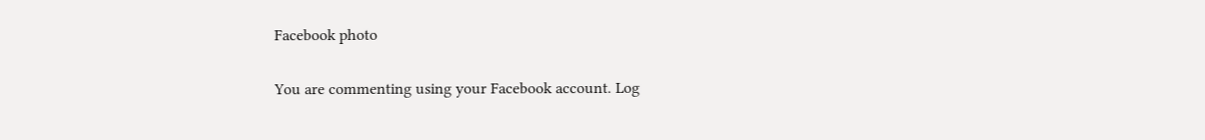Facebook photo

You are commenting using your Facebook account. Log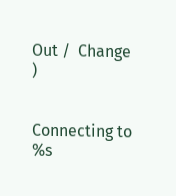Out /  Change )


Connecting to %s